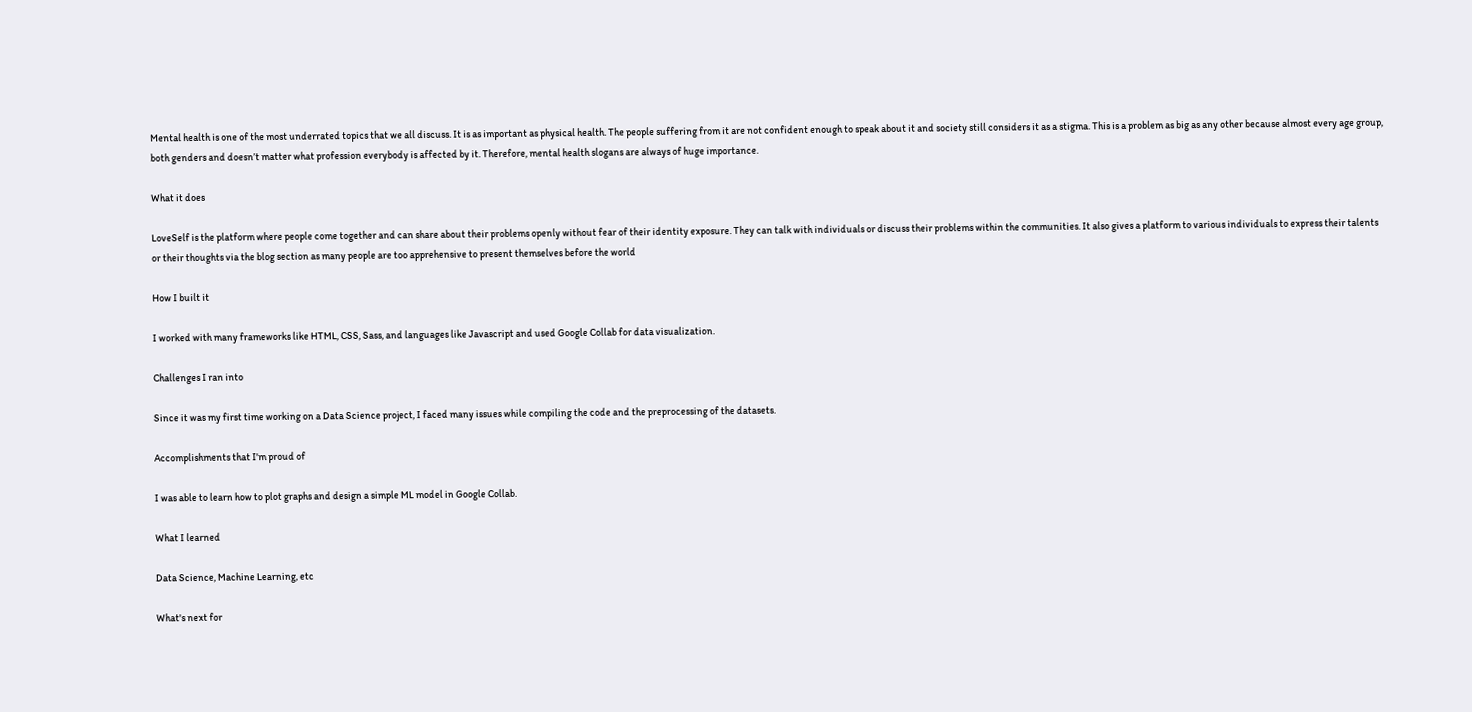Mental health is one of the most underrated topics that we all discuss. It is as important as physical health. The people suffering from it are not confident enough to speak about it and society still considers it as a stigma. This is a problem as big as any other because almost every age group, both genders and doesn’t matter what profession everybody is affected by it. Therefore, mental health slogans are always of huge importance.

What it does

LoveSelf is the platform where people come together and can share about their problems openly without fear of their identity exposure. They can talk with individuals or discuss their problems within the communities. It also gives a platform to various individuals to express their talents or their thoughts via the blog section as many people are too apprehensive to present themselves before the world

How I built it

I worked with many frameworks like HTML, CSS, Sass, and languages like Javascript and used Google Collab for data visualization.

Challenges I ran into

Since it was my first time working on a Data Science project, I faced many issues while compiling the code and the preprocessing of the datasets.

Accomplishments that I'm proud of

I was able to learn how to plot graphs and design a simple ML model in Google Collab.

What I learned

Data Science, Machine Learning, etc

What's next for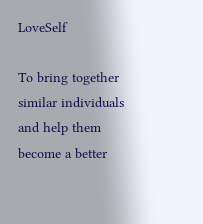LoveSelf

To bring together similar individuals and help them become a better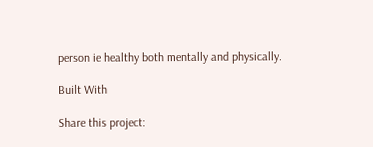person ie healthy both mentally and physically.

Built With

Share this project: